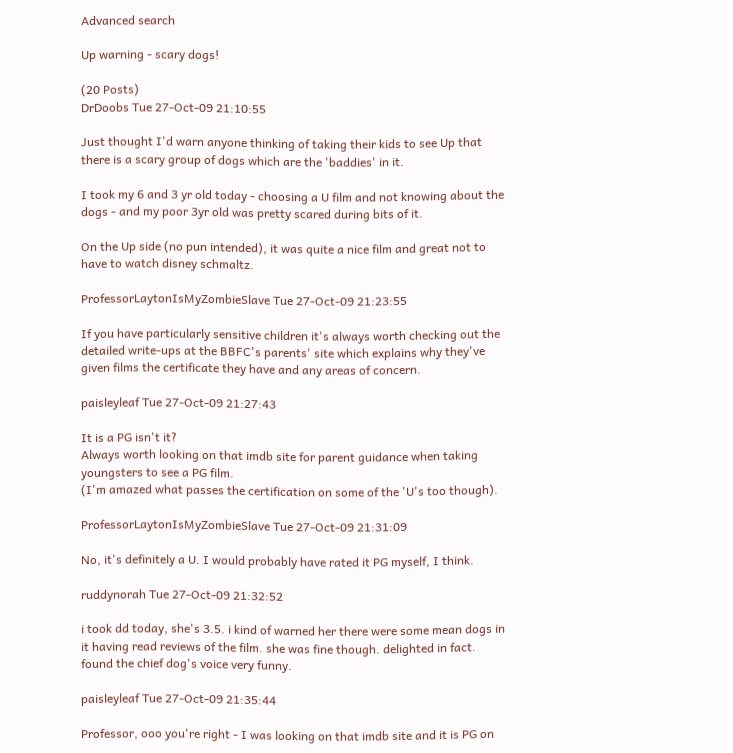Advanced search

Up warning - scary dogs!

(20 Posts)
DrDoobs Tue 27-Oct-09 21:10:55

Just thought I'd warn anyone thinking of taking their kids to see Up that there is a scary group of dogs which are the 'baddies' in it.

I took my 6 and 3 yr old today - choosing a U film and not knowing about the dogs - and my poor 3yr old was pretty scared during bits of it.

On the Up side (no pun intended), it was quite a nice film and great not to have to watch disney schmaltz.

ProfessorLaytonIsMyZombieSlave Tue 27-Oct-09 21:23:55

If you have particularly sensitive children it's always worth checking out the detailed write-ups at the BBFC's parents' site which explains why they've given films the certificate they have and any areas of concern.

paisleyleaf Tue 27-Oct-09 21:27:43

It is a PG isn't it?
Always worth looking on that imdb site for parent guidance when taking youngsters to see a PG film.
(I'm amazed what passes the certification on some of the 'U's too though).

ProfessorLaytonIsMyZombieSlave Tue 27-Oct-09 21:31:09

No, it's definitely a U. I would probably have rated it PG myself, I think.

ruddynorah Tue 27-Oct-09 21:32:52

i took dd today, she's 3.5. i kind of warned her there were some mean dogs in it having read reviews of the film. she was fine though. delighted in fact. found the chief dog's voice very funny.

paisleyleaf Tue 27-Oct-09 21:35:44

Professor, ooo you're right - I was looking on that imdb site and it is PG on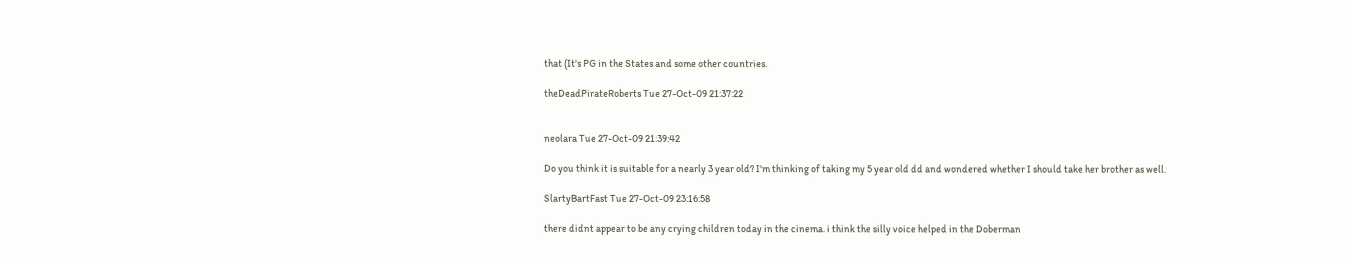that (It's PG in the States and some other countries.

theDeadPirateRoberts Tue 27-Oct-09 21:37:22


neolara Tue 27-Oct-09 21:39:42

Do you think it is suitable for a nearly 3 year old? I'm thinking of taking my 5 year old dd and wondered whether I should take her brother as well.

SlartyBartFast Tue 27-Oct-09 23:16:58

there didnt appear to be any crying children today in the cinema. i think the silly voice helped in the Doberman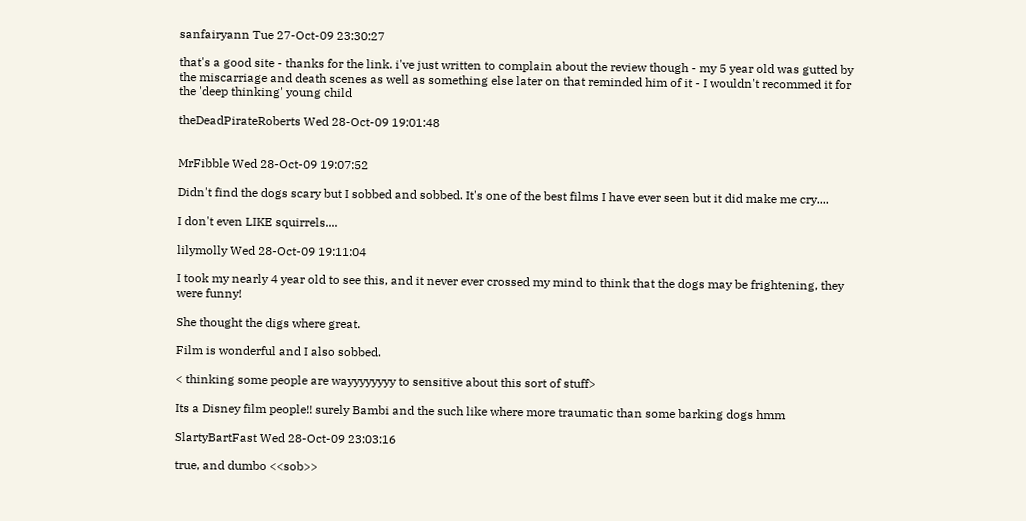sanfairyann Tue 27-Oct-09 23:30:27

that's a good site - thanks for the link. i've just written to complain about the review though - my 5 year old was gutted by the miscarriage and death scenes as well as something else later on that reminded him of it - I wouldn't recommed it for the 'deep thinking' young child

theDeadPirateRoberts Wed 28-Oct-09 19:01:48


MrFibble Wed 28-Oct-09 19:07:52

Didn't find the dogs scary but I sobbed and sobbed. It's one of the best films I have ever seen but it did make me cry....

I don't even LIKE squirrels....

lilymolly Wed 28-Oct-09 19:11:04

I took my nearly 4 year old to see this, and it never ever crossed my mind to think that the dogs may be frightening, they were funny!

She thought the digs where great.

Film is wonderful and I also sobbed.

< thinking some people are wayyyyyyyy to sensitive about this sort of stuff>

Its a Disney film people!! surely Bambi and the such like where more traumatic than some barking dogs hmm

SlartyBartFast Wed 28-Oct-09 23:03:16

true, and dumbo <<sob>>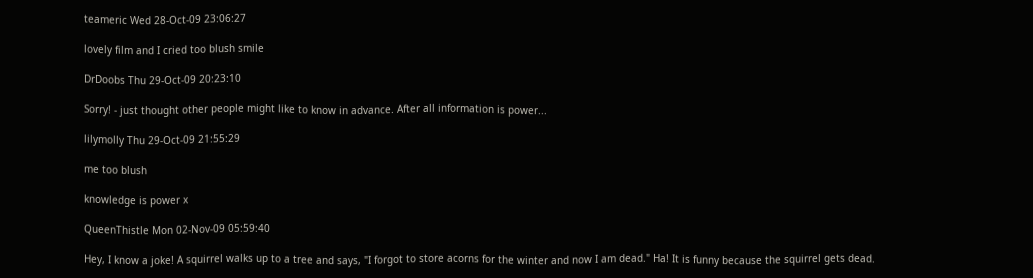teameric Wed 28-Oct-09 23:06:27

lovely film and I cried too blush smile

DrDoobs Thu 29-Oct-09 20:23:10

Sorry! - just thought other people might like to know in advance. After all information is power...

lilymolly Thu 29-Oct-09 21:55:29

me too blush

knowledge is power x

QueenThistle Mon 02-Nov-09 05:59:40

Hey, I know a joke! A squirrel walks up to a tree and says, "I forgot to store acorns for the winter and now I am dead." Ha! It is funny because the squirrel gets dead.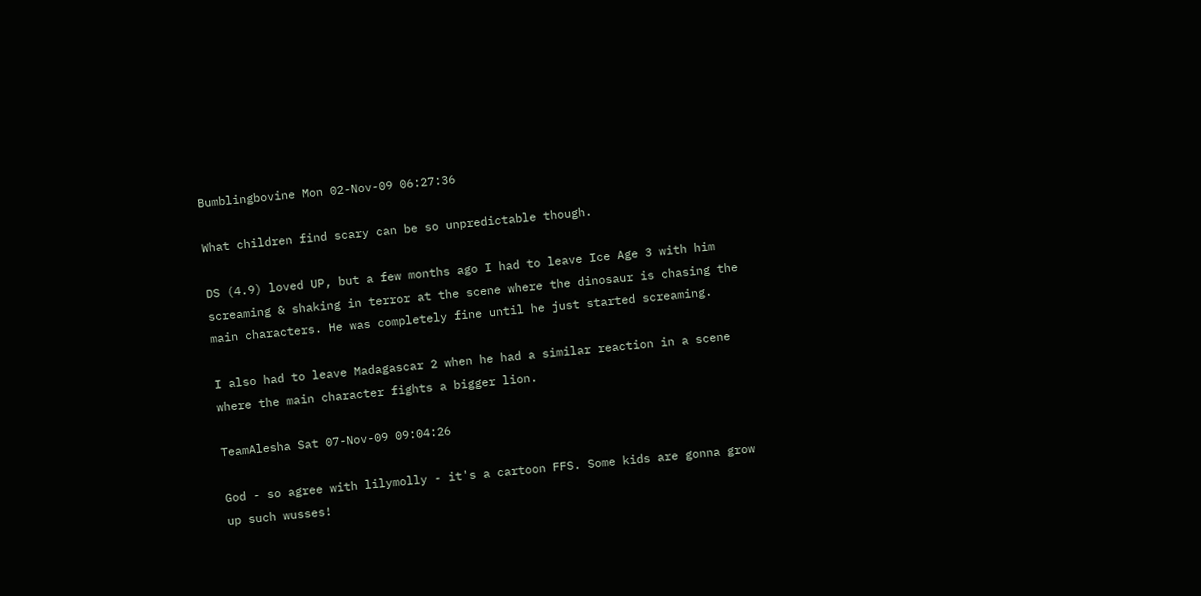Bumblingbovine Mon 02-Nov-09 06:27:36

What children find scary can be so unpredictable though.

DS (4.9) loved UP, but a few months ago I had to leave Ice Age 3 with him screaming & shaking in terror at the scene where the dinosaur is chasing the main characters. He was completely fine until he just started screaming.

I also had to leave Madagascar 2 when he had a similar reaction in a scene where the main character fights a bigger lion.

TeamAlesha Sat 07-Nov-09 09:04:26

God - so agree with lilymolly - it's a cartoon FFS. Some kids are gonna grow up such wusses!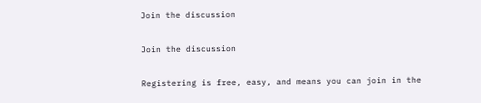Join the discussion

Join the discussion

Registering is free, easy, and means you can join in the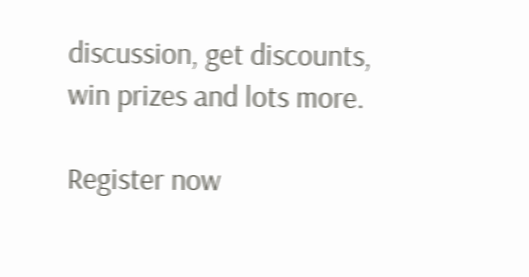discussion, get discounts, win prizes and lots more.

Register now